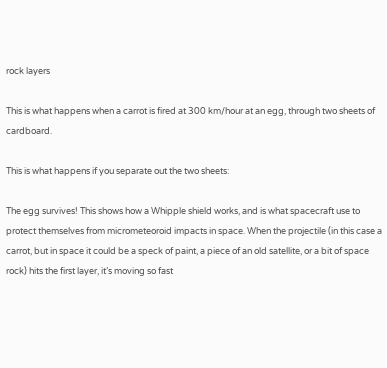rock layers

This is what happens when a carrot is fired at 300 km/hour at an egg, through two sheets of cardboard.

This is what happens if you separate out the two sheets:

The egg survives! This shows how a Whipple shield works, and is what spacecraft use to protect themselves from micrometeoroid impacts in space. When the projectile (in this case a carrot, but in space it could be a speck of paint, a piece of an old satellite, or a bit of space rock) hits the first layer, it’s moving so fast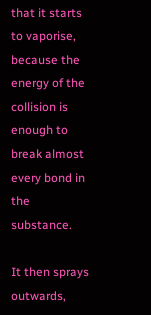that it starts to vaporise, because the energy of the collision is enough to break almost every bond in the substance.

It then sprays outwards,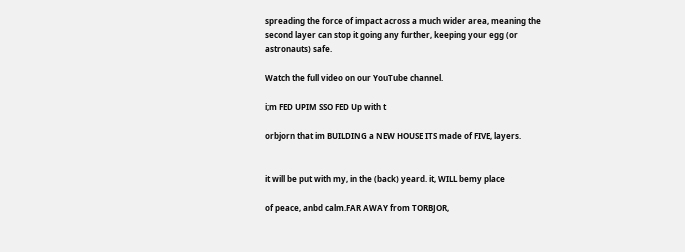spreading the force of impact across a much wider area, meaning the second layer can stop it going any further, keeping your egg (or astronauts) safe.

Watch the full video on our YouTube channel.

i;m FED UPIM SSO FED Up with t

orbjorn that im BUILDING a NEW HOUSE ITS made of FIVE, layers.


it will be put with my, in the (back) yeard. it, WILL bemy place

of peace, anbd calm.FAR AWAY from TORBJOR,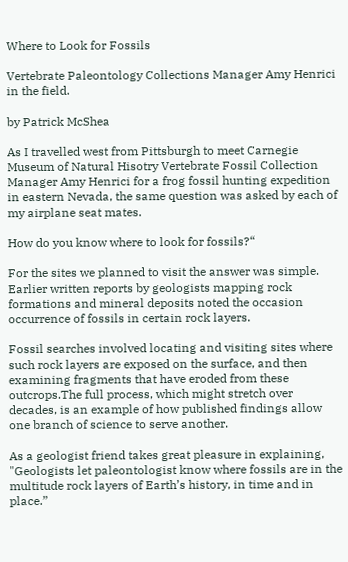Where to Look for Fossils

Vertebrate Paleontology Collections Manager Amy Henrici in the field.

by Patrick McShea

As I travelled west from Pittsburgh to meet Carnegie Museum of Natural Hisotry Vertebrate Fossil Collection Manager Amy Henrici for a frog fossil hunting expedition in eastern Nevada, the same question was asked by each of my airplane seat mates.

How do you know where to look for fossils?“

For the sites we planned to visit the answer was simple. Earlier written reports by geologists mapping rock formations and mineral deposits noted the occasion occurrence of fossils in certain rock layers.

Fossil searches involved locating and visiting sites where such rock layers are exposed on the surface, and then examining fragments that have eroded from these outcrops.The full process, which might stretch over decades, is an example of how published findings allow one branch of science to serve another.

As a geologist friend takes great pleasure in explaining, "Geologists let paleontologist know where fossils are in the multitude rock layers of Earth’s history, in time and in place.”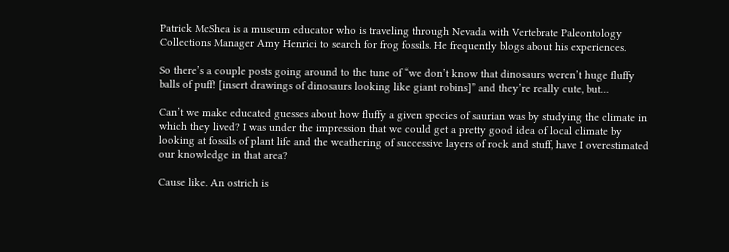Patrick McShea is a museum educator who is traveling through Nevada with Vertebrate Paleontology Collections Manager Amy Henrici to search for frog fossils. He frequently blogs about his experiences.

So there’s a couple posts going around to the tune of “we don’t know that dinosaurs weren’t huge fluffy balls of puff! [insert drawings of dinosaurs looking like giant robins]” and they’re really cute, but…

Can’t we make educated guesses about how fluffy a given species of saurian was by studying the climate in which they lived? I was under the impression that we could get a pretty good idea of local climate by looking at fossils of plant life and the weathering of successive layers of rock and stuff, have I overestimated our knowledge in that area?

Cause like. An ostrich is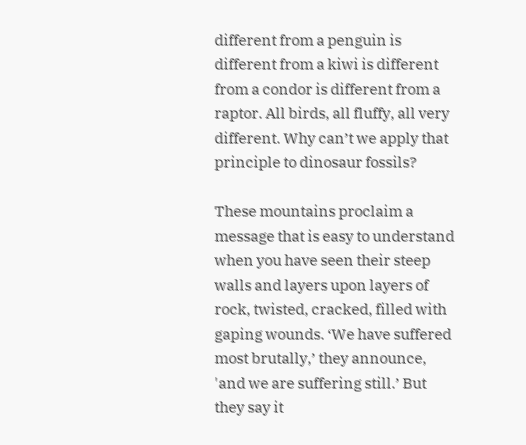different from a penguin is different from a kiwi is different from a condor is different from a raptor. All birds, all fluffy, all very different. Why can’t we apply that principle to dinosaur fossils?

These mountains proclaim a message that is easy to understand when you have seen their steep walls and layers upon layers of rock, twisted, cracked, filled with gaping wounds. ‘We have suffered most brutally,’ they announce, 'and we are suffering still.’ But they say it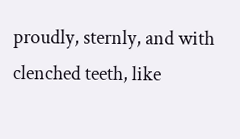proudly, sternly, and with clenched teeth, like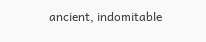ancient, indomitable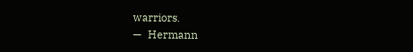warriors.
—  Hermann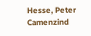Hesse, Peter Camenzind